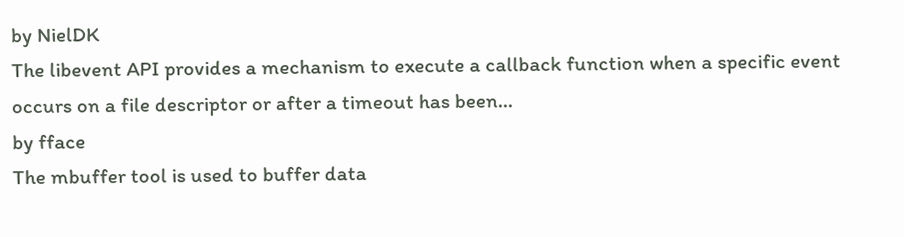by NielDK
The libevent API provides a mechanism to execute a callback function when a specific event occurs on a file descriptor or after a timeout has been...
by fface
The mbuffer tool is used to buffer data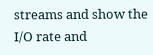streams and show the I/O rate and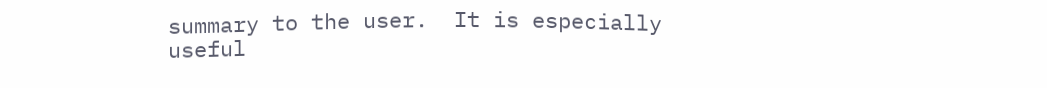summary to the user.  It is especially useful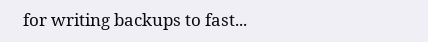for writing backups to fast...